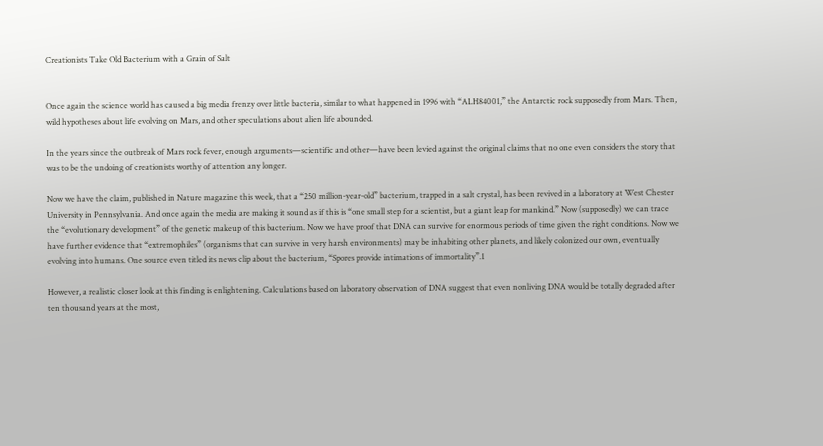Creationists Take Old Bacterium with a Grain of Salt


Once again the science world has caused a big media frenzy over little bacteria, similar to what happened in 1996 with “ALH84001,” the Antarctic rock supposedly from Mars. Then, wild hypotheses about life evolving on Mars, and other speculations about alien life abounded.

In the years since the outbreak of Mars rock fever, enough arguments—scientific and other—have been levied against the original claims that no one even considers the story that was to be the undoing of creationists worthy of attention any longer.

Now we have the claim, published in Nature magazine this week, that a “250 million-year-old” bacterium, trapped in a salt crystal, has been revived in a laboratory at West Chester University in Pennsylvania. And once again the media are making it sound as if this is “one small step for a scientist, but a giant leap for mankind.” Now (supposedly) we can trace the “evolutionary development” of the genetic makeup of this bacterium. Now we have proof that DNA can survive for enormous periods of time given the right conditions. Now we have further evidence that “extremophiles” (organisms that can survive in very harsh environments) may be inhabiting other planets, and likely colonized our own, eventually evolving into humans. One source even titled its news clip about the bacterium, “Spores provide intimations of immortality”.1

However, a realistic closer look at this finding is enlightening. Calculations based on laboratory observation of DNA suggest that even nonliving DNA would be totally degraded after ten thousand years at the most,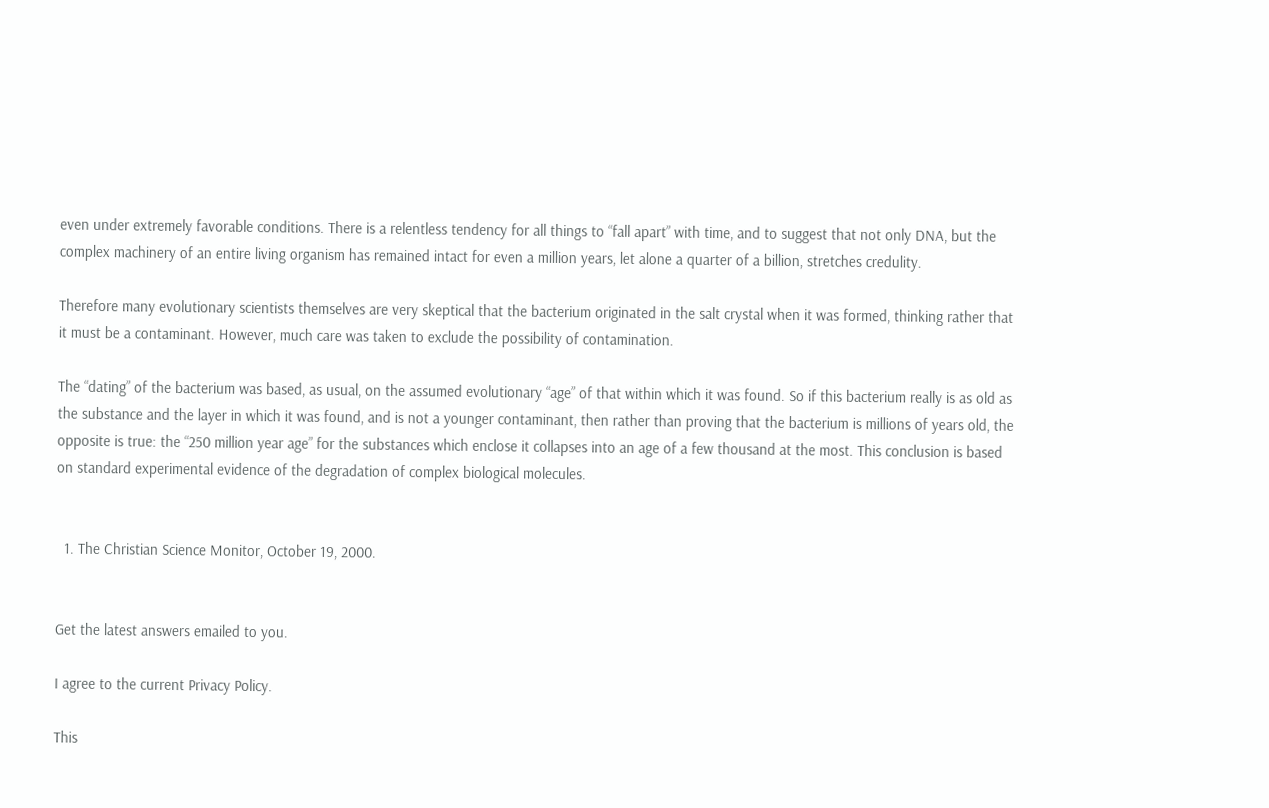even under extremely favorable conditions. There is a relentless tendency for all things to “fall apart” with time, and to suggest that not only DNA, but the complex machinery of an entire living organism has remained intact for even a million years, let alone a quarter of a billion, stretches credulity.

Therefore many evolutionary scientists themselves are very skeptical that the bacterium originated in the salt crystal when it was formed, thinking rather that it must be a contaminant. However, much care was taken to exclude the possibility of contamination.

The “dating” of the bacterium was based, as usual, on the assumed evolutionary “age” of that within which it was found. So if this bacterium really is as old as the substance and the layer in which it was found, and is not a younger contaminant, then rather than proving that the bacterium is millions of years old, the opposite is true: the “250 million year age” for the substances which enclose it collapses into an age of a few thousand at the most. This conclusion is based on standard experimental evidence of the degradation of complex biological molecules.


  1. The Christian Science Monitor, October 19, 2000.


Get the latest answers emailed to you.

I agree to the current Privacy Policy.

This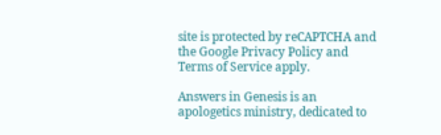site is protected by reCAPTCHA and the Google Privacy Policy and Terms of Service apply.

Answers in Genesis is an apologetics ministry, dedicated to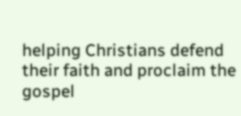helping Christians defend their faith and proclaim the gospel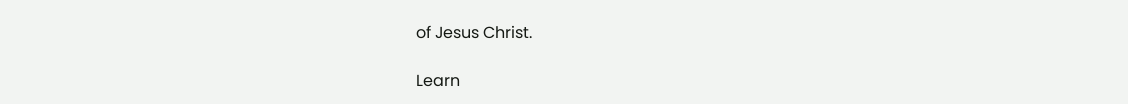of Jesus Christ.

Learn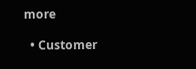more

  • Customer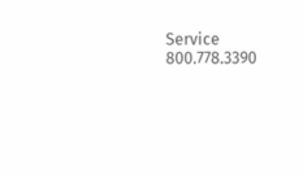Service 800.778.3390